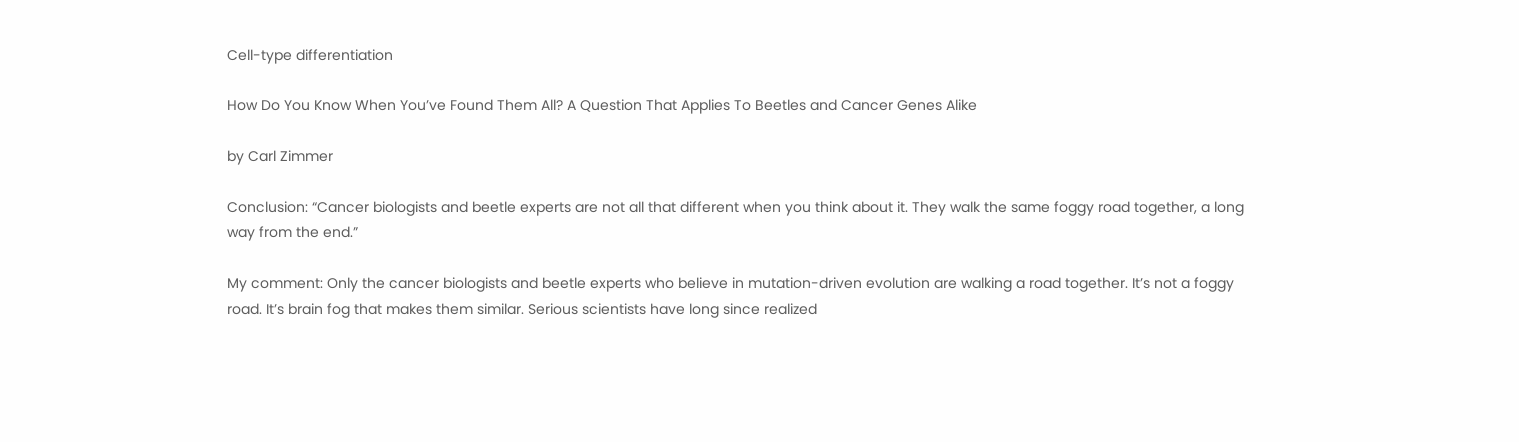Cell-type differentiation

How Do You Know When You’ve Found Them All? A Question That Applies To Beetles and Cancer Genes Alike

by Carl Zimmer

Conclusion: “Cancer biologists and beetle experts are not all that different when you think about it. They walk the same foggy road together, a long way from the end.”

My comment: Only the cancer biologists and beetle experts who believe in mutation-driven evolution are walking a road together. It’s not a foggy road. It’s brain fog that makes them similar. Serious scientists have long since realized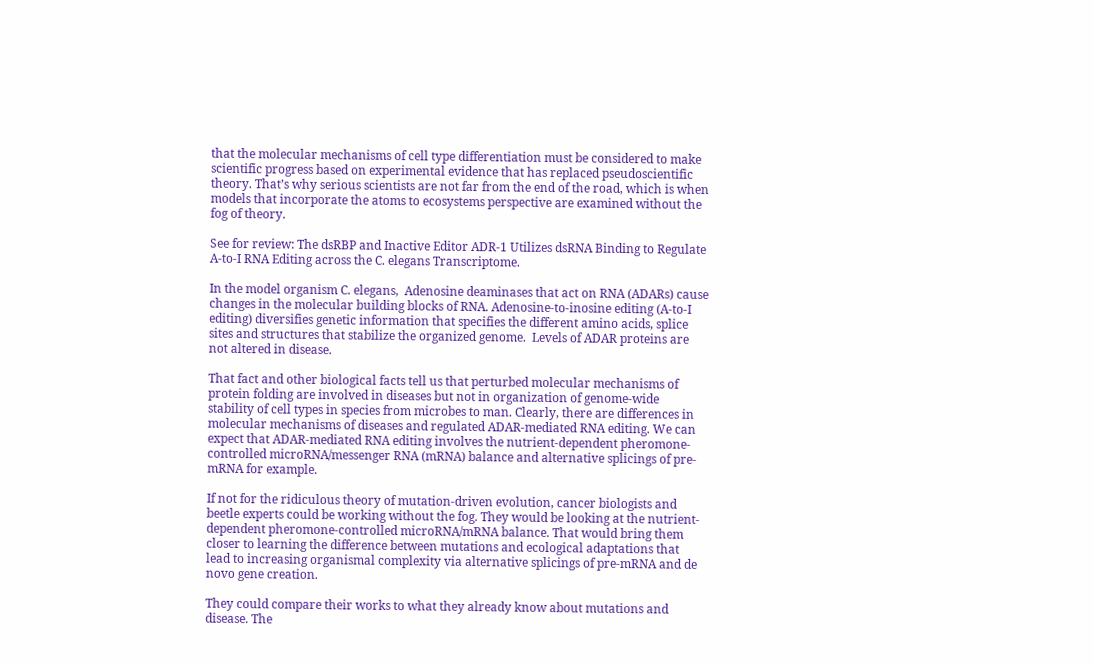that the molecular mechanisms of cell type differentiation must be considered to make scientific progress based on experimental evidence that has replaced pseudoscientific theory. That’s why serious scientists are not far from the end of the road, which is when models that incorporate the atoms to ecosystems perspective are examined without the fog of theory.

See for review: The dsRBP and Inactive Editor ADR-1 Utilizes dsRNA Binding to Regulate A-to-I RNA Editing across the C. elegans Transcriptome.

In the model organism C. elegans,  Adenosine deaminases that act on RNA (ADARs) cause changes in the molecular building blocks of RNA. Adenosine-to-inosine editing (A-to-I editing) diversifies genetic information that specifies the different amino acids, splice sites and structures that stabilize the organized genome.  Levels of ADAR proteins are not altered in disease.

That fact and other biological facts tell us that perturbed molecular mechanisms of protein folding are involved in diseases but not in organization of genome-wide stability of cell types in species from microbes to man. Clearly, there are differences in molecular mechanisms of diseases and regulated ADAR-mediated RNA editing. We can expect that ADAR-mediated RNA editing involves the nutrient-dependent pheromone-controlled microRNA/messenger RNA (mRNA) balance and alternative splicings of pre-mRNA for example.

If not for the ridiculous theory of mutation-driven evolution, cancer biologists and beetle experts could be working without the fog. They would be looking at the nutrient-dependent pheromone-controlled microRNA/mRNA balance. That would bring them closer to learning the difference between mutations and ecological adaptations that lead to increasing organismal complexity via alternative splicings of pre-mRNA and de novo gene creation.

They could compare their works to what they already know about mutations and disease. The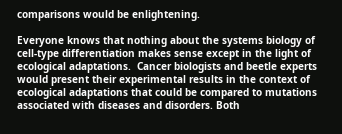comparisons would be enlightening.

Everyone knows that nothing about the systems biology of cell-type differentiation makes sense except in the light of ecological adaptations.  Cancer biologists and beetle experts would present their experimental results in the context of ecological adaptations that could be compared to mutations associated with diseases and disorders. Both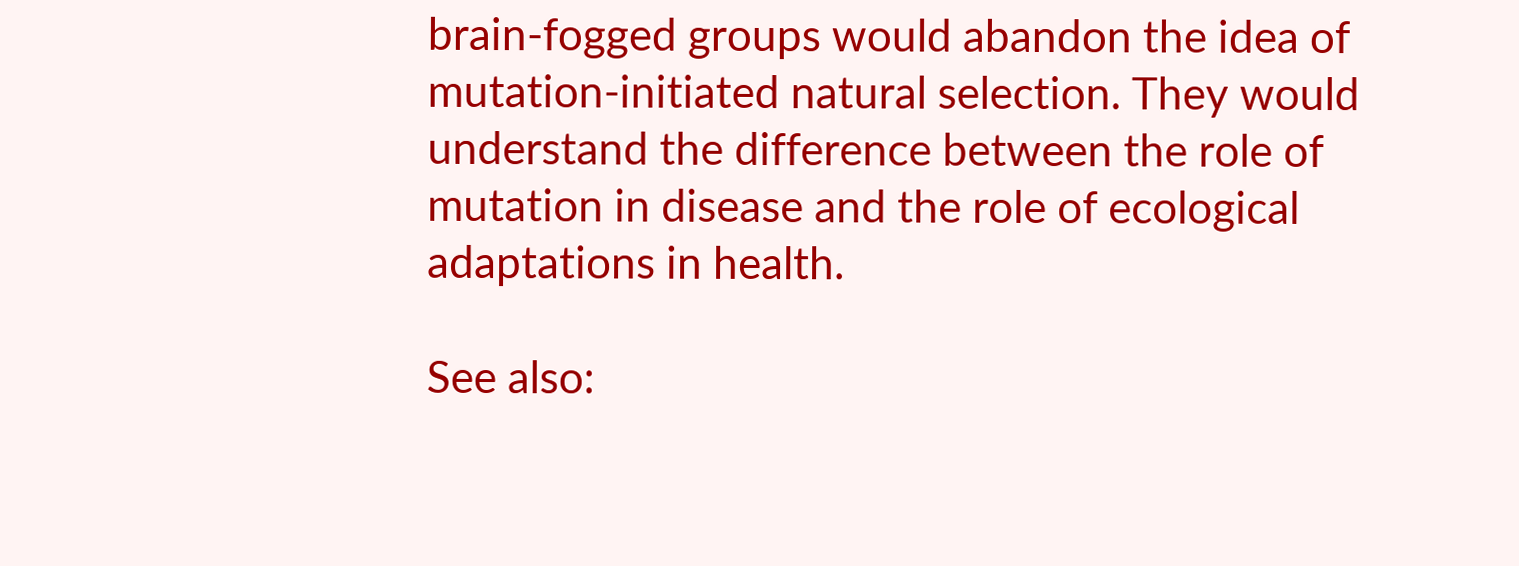brain-fogged groups would abandon the idea of mutation-initiated natural selection. They would understand the difference between the role of mutation in disease and the role of ecological adaptations in health.

See also: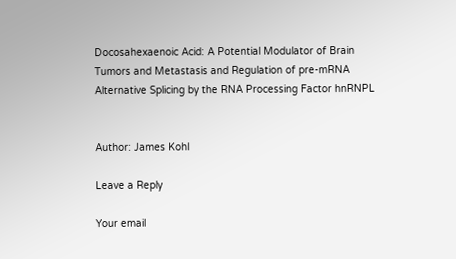Docosahexaenoic Acid: A Potential Modulator of Brain Tumors and Metastasis and Regulation of pre-mRNA Alternative Splicing by the RNA Processing Factor hnRNPL


Author: James Kohl

Leave a Reply

Your email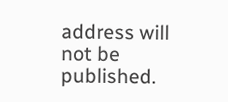address will not be published.